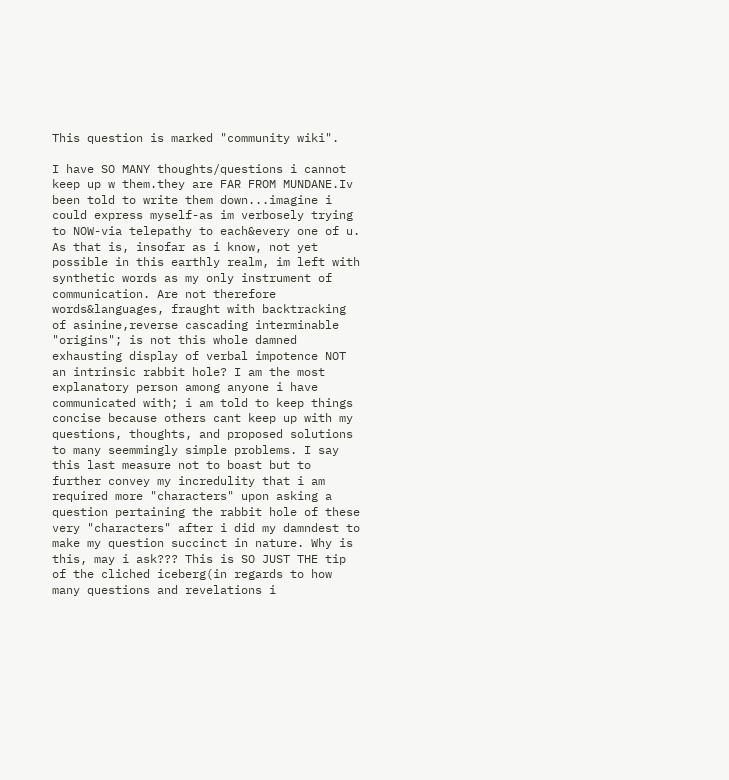This question is marked "community wiki".

I have SO MANY thoughts/questions i cannot keep up w them.they are FAR FROM MUNDANE.Iv been told to write them down...imagine i could express myself-as im verbosely trying to NOW-via telepathy to each&every one of u. As that is, insofar as i know, not yet possible in this earthly realm, im left with synthetic words as my only instrument of communication. Are not therefore words&languages, fraught with backtracking of asinine,reverse cascading interminable "origins"; is not this whole damned exhausting display of verbal impotence NOT an intrinsic rabbit hole? I am the most explanatory person among anyone i have communicated with; i am told to keep things concise because others cant keep up with my questions, thoughts, and proposed solutions to many seemmingly simple problems. I say this last measure not to boast but to further convey my incredulity that i am required more "characters" upon asking a question pertaining the rabbit hole of these very "characters" after i did my damndest to make my question succinct in nature. Why is this, may i ask??? This is SO JUST THE tip of the cliched iceberg(in regards to how many questions and revelations i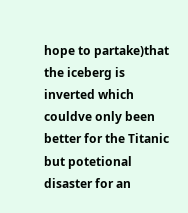hope to partake)that the iceberg is inverted which couldve only been better for the Titanic but potetional disaster for an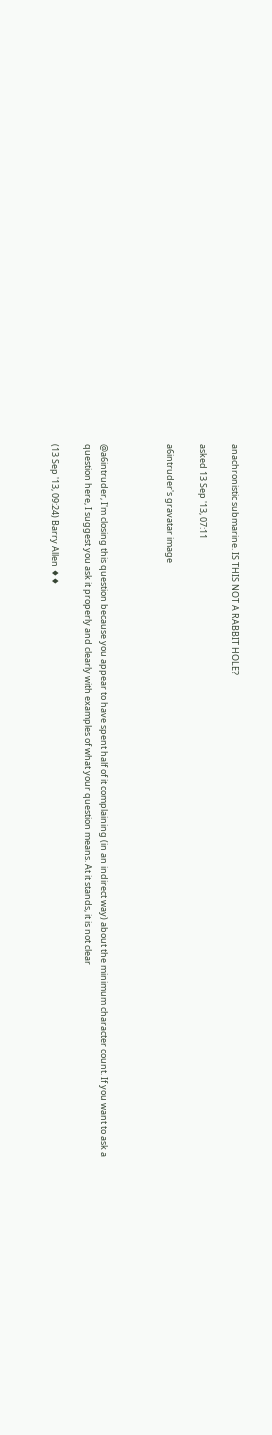anachronistic submarine. IS THIS NOT A RABBIT HOLE?

asked 13 Sep '13, 07:11

a6intruder's gravatar image



@a6intruder, I'm closing this question because you appear to have spent half of it complaining (in an indirect way) about the minimum character count. If you want to ask a question here, I suggest you ask it properly and clearly with examples of what your question means. At it stands, it is not clear

(13 Sep '13, 09:24) Barry Allen ♦♦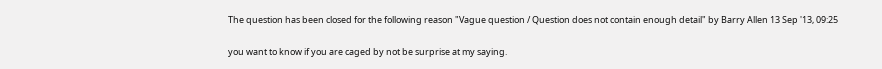The question has been closed for the following reason "Vague question / Question does not contain enough detail" by Barry Allen 13 Sep '13, 09:25

you want to know if you are caged by not be surprise at my saying.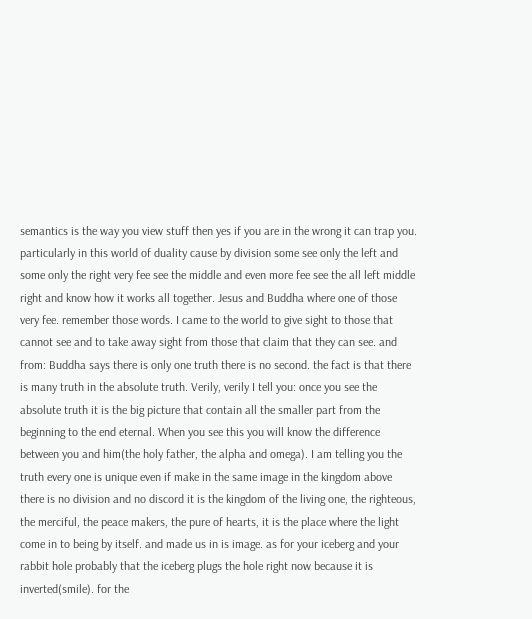semantics is the way you view stuff then yes if you are in the wrong it can trap you. particularly in this world of duality cause by division some see only the left and some only the right very fee see the middle and even more fee see the all left middle right and know how it works all together. Jesus and Buddha where one of those very fee. remember those words. I came to the world to give sight to those that cannot see and to take away sight from those that claim that they can see. and from: Buddha says there is only one truth there is no second. the fact is that there is many truth in the absolute truth. Verily, verily I tell you: once you see the absolute truth it is the big picture that contain all the smaller part from the beginning to the end eternal. When you see this you will know the difference between you and him(the holy father, the alpha and omega). I am telling you the truth every one is unique even if make in the same image in the kingdom above there is no division and no discord it is the kingdom of the living one, the righteous, the merciful, the peace makers, the pure of hearts, it is the place where the light come in to being by itself. and made us in is image. as for your iceberg and your rabbit hole probably that the iceberg plugs the hole right now because it is inverted(smile). for the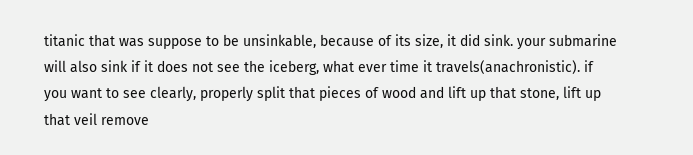titanic that was suppose to be unsinkable, because of its size, it did sink. your submarine will also sink if it does not see the iceberg, what ever time it travels(anachronistic). if you want to see clearly, properly split that pieces of wood and lift up that stone, lift up that veil remove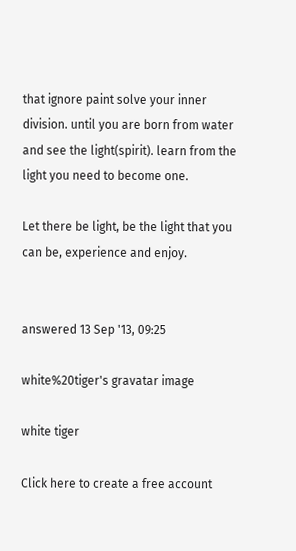that ignore paint solve your inner division. until you are born from water and see the light(spirit). learn from the light you need to become one.

Let there be light, be the light that you can be, experience and enjoy.


answered 13 Sep '13, 09:25

white%20tiger's gravatar image

white tiger

Click here to create a free account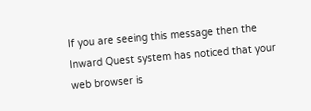If you are seeing this message then the Inward Quest system has noticed that your web browser is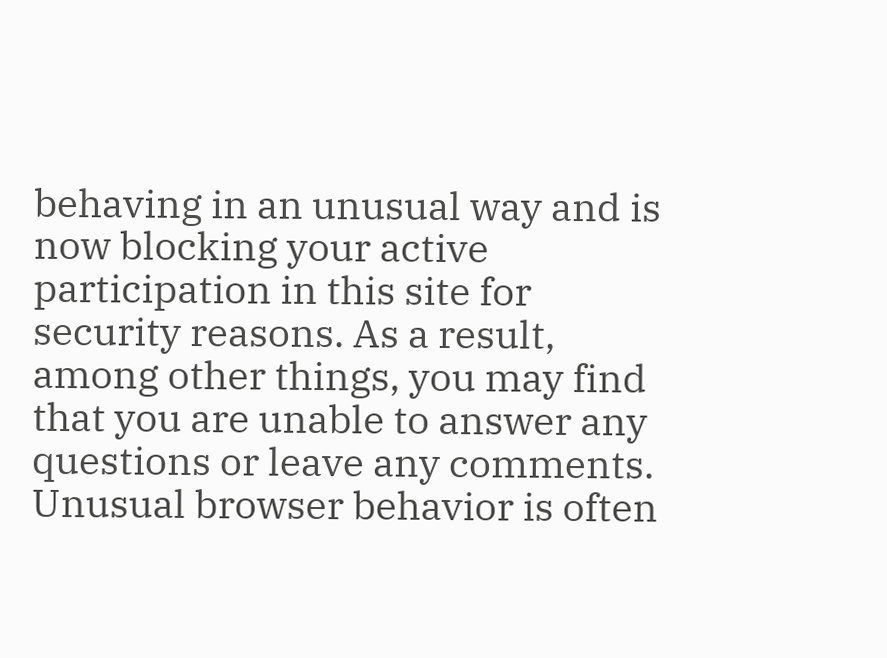behaving in an unusual way and is now blocking your active participation in this site for security reasons. As a result, among other things, you may find that you are unable to answer any questions or leave any comments. Unusual browser behavior is often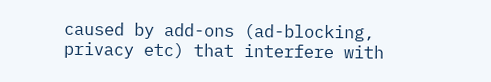caused by add-ons (ad-blocking, privacy etc) that interfere with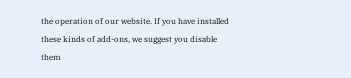the operation of our website. If you have installed these kinds of add-ons, we suggest you disable them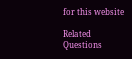for this website

Related Questions